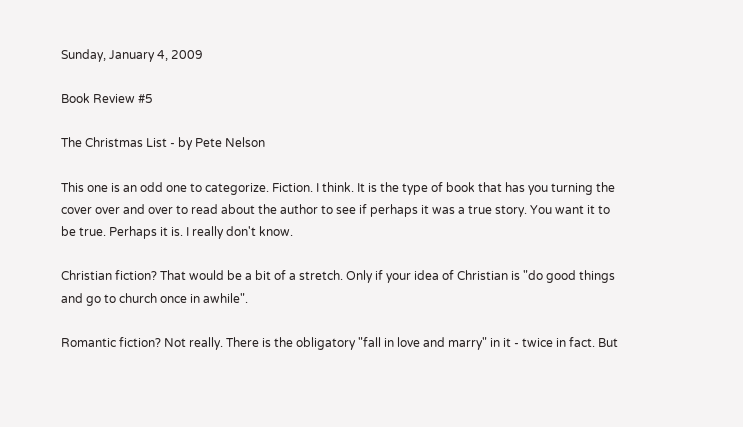Sunday, January 4, 2009

Book Review #5

The Christmas List - by Pete Nelson

This one is an odd one to categorize. Fiction. I think. It is the type of book that has you turning the cover over and over to read about the author to see if perhaps it was a true story. You want it to be true. Perhaps it is. I really don't know.

Christian fiction? That would be a bit of a stretch. Only if your idea of Christian is "do good things and go to church once in awhile".

Romantic fiction? Not really. There is the obligatory "fall in love and marry" in it - twice in fact. But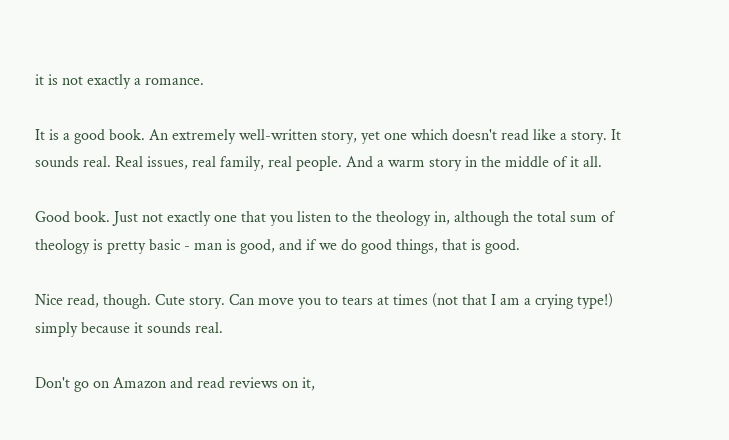it is not exactly a romance.

It is a good book. An extremely well-written story, yet one which doesn't read like a story. It sounds real. Real issues, real family, real people. And a warm story in the middle of it all.

Good book. Just not exactly one that you listen to the theology in, although the total sum of theology is pretty basic - man is good, and if we do good things, that is good.

Nice read, though. Cute story. Can move you to tears at times (not that I am a crying type!) simply because it sounds real.

Don't go on Amazon and read reviews on it,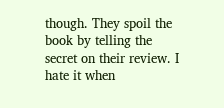though. They spoil the book by telling the secret on their review. I hate it when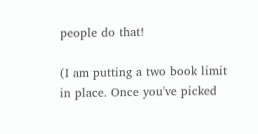people do that!

(I am putting a two book limit in place. Once you've picked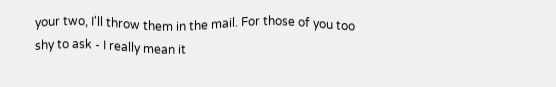your two, I'll throw them in the mail. For those of you too shy to ask - I really mean it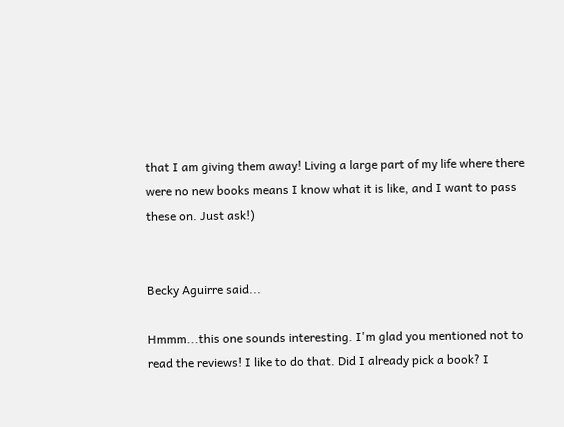that I am giving them away! Living a large part of my life where there were no new books means I know what it is like, and I want to pass these on. Just ask!)


Becky Aguirre said...

Hmmm...this one sounds interesting. I'm glad you mentioned not to read the reviews! I like to do that. Did I already pick a book? I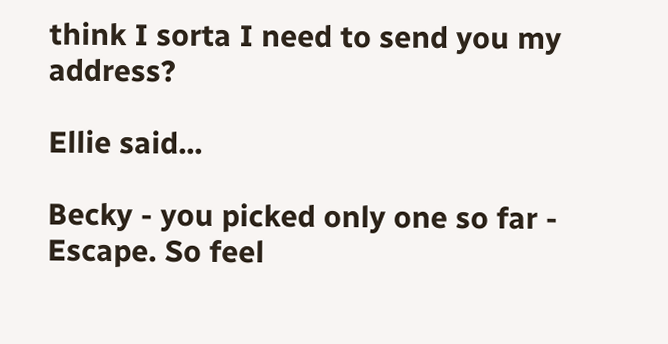think I sorta I need to send you my address?

Ellie said...

Becky - you picked only one so far - Escape. So feel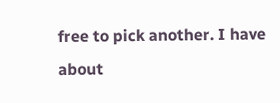free to pick another. I have about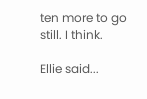ten more to go still. I think.

Ellie said...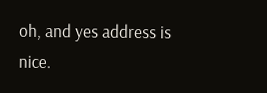oh, and yes address is nice.